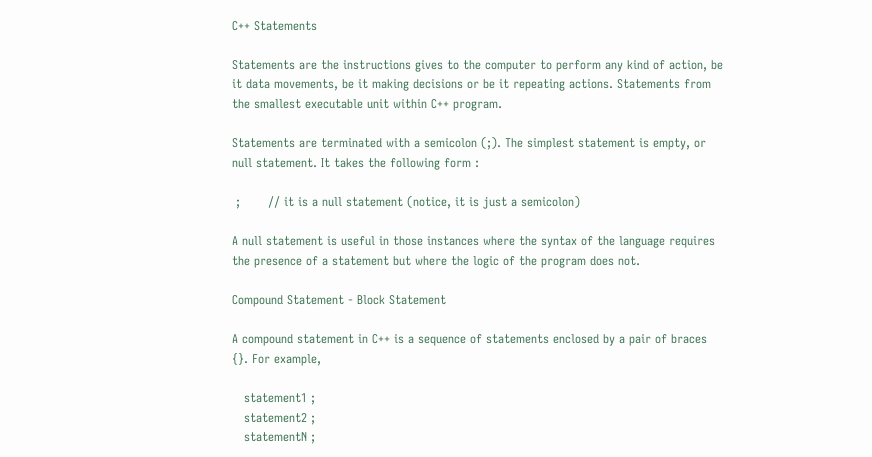C++ Statements

Statements are the instructions gives to the computer to perform any kind of action, be it data movements, be it making decisions or be it repeating actions. Statements from the smallest executable unit within C++ program.

Statements are terminated with a semicolon (;). The simplest statement is empty, or null statement. It takes the following form :

 ;       // it is a null statement (notice, it is just a semicolon)

A null statement is useful in those instances where the syntax of the language requires the presence of a statement but where the logic of the program does not.

Compound Statement - Block Statement

A compound statement in C++ is a sequence of statements enclosed by a pair of braces {}. For example,

   statement1 ;
   statement2 ;
   statementN ;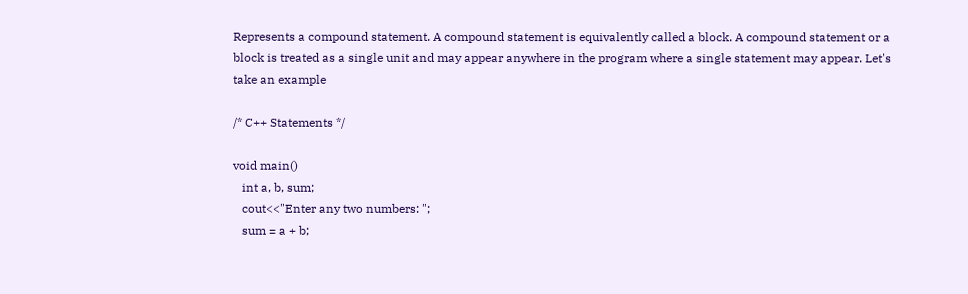Represents a compound statement. A compound statement is equivalently called a block. A compound statement or a block is treated as a single unit and may appear anywhere in the program where a single statement may appear. Let's take an example

/* C++ Statements */

void main()
   int a, b, sum;
   cout<<"Enter any two numbers: ";
   sum = a + b;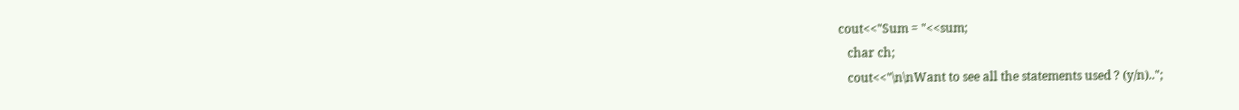cout<<"Sum = "<<sum;
   char ch;
   cout<<"\n\nWant to see all the statements used ? (y/n)..";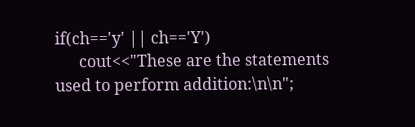if(ch=='y' || ch=='Y')
      cout<<"These are the statements used to perform addition:\n\n";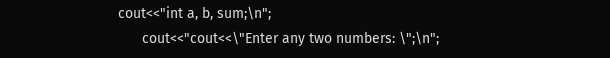cout<<"int a, b, sum;\n";
      cout<<"cout<<\"Enter any two numbers: \";\n";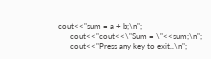cout<<"sum = a + b;\n";
      cout<<"cout<<\"Sum = \"<<sum;\n";
      cout<<"Press any key to exit..\n";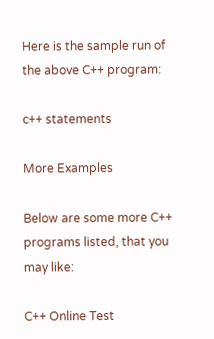Here is the sample run of the above C++ program:

c++ statements

More Examples

Below are some more C++ programs listed, that you may like:

C++ Online Test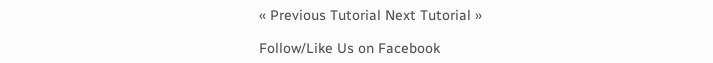« Previous Tutorial Next Tutorial »

Follow/Like Us on Facebook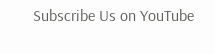Subscribe Us on YouTube